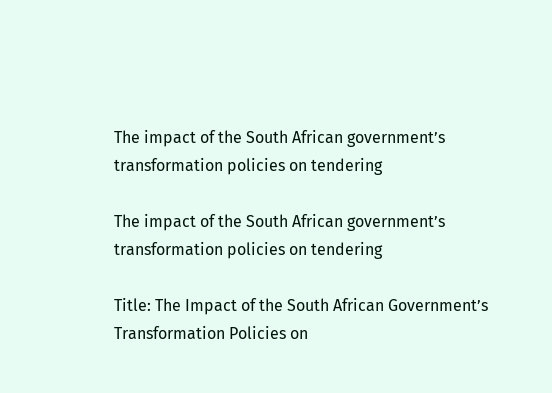The impact of the South African government’s transformation policies on tendering

The impact of the South African government’s transformation policies on tendering

Title: The Impact of the South African Government’s Transformation Policies on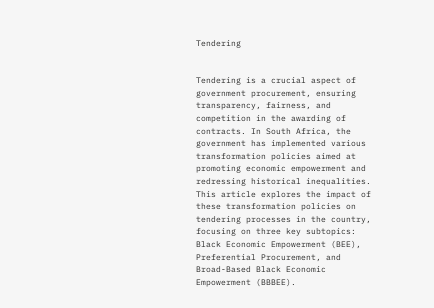Tendering


Tendering is a crucial aspect of government procurement, ensuring transparency, fairness, and competition in the awarding of contracts. In South Africa, the government has implemented various transformation policies aimed at promoting economic empowerment and redressing historical inequalities. This article explores the impact of these transformation policies on tendering processes in the country, focusing on three key subtopics: Black Economic Empowerment (BEE), Preferential Procurement, and Broad-Based Black Economic Empowerment (BBBEE).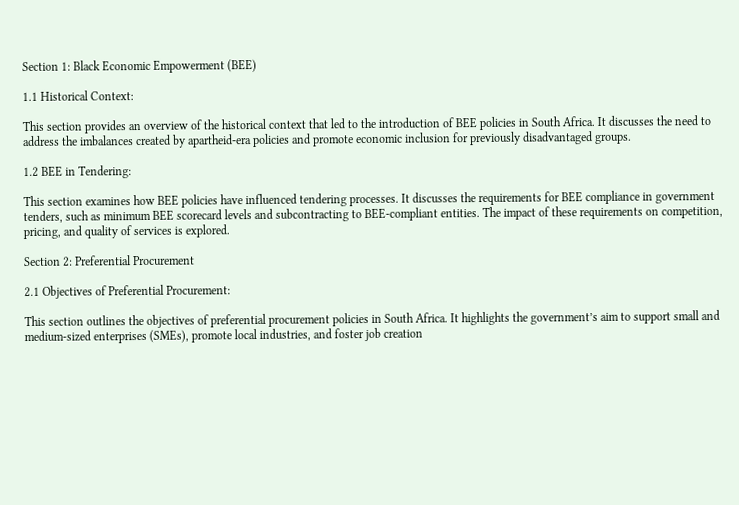Section 1: Black Economic Empowerment (BEE)

1.1 Historical Context:

This section provides an overview of the historical context that led to the introduction of BEE policies in South Africa. It discusses the need to address the imbalances created by apartheid-era policies and promote economic inclusion for previously disadvantaged groups.

1.2 BEE in Tendering:

This section examines how BEE policies have influenced tendering processes. It discusses the requirements for BEE compliance in government tenders, such as minimum BEE scorecard levels and subcontracting to BEE-compliant entities. The impact of these requirements on competition, pricing, and quality of services is explored.

Section 2: Preferential Procurement

2.1 Objectives of Preferential Procurement:

This section outlines the objectives of preferential procurement policies in South Africa. It highlights the government’s aim to support small and medium-sized enterprises (SMEs), promote local industries, and foster job creation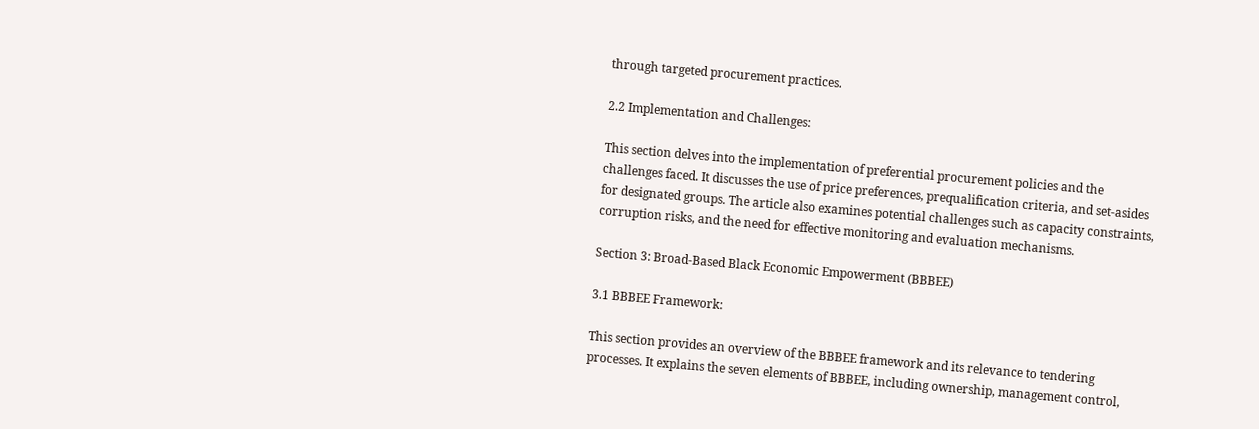through targeted procurement practices.

2.2 Implementation and Challenges:

This section delves into the implementation of preferential procurement policies and the challenges faced. It discusses the use of price preferences, prequalification criteria, and set-asides for designated groups. The article also examines potential challenges such as capacity constraints, corruption risks, and the need for effective monitoring and evaluation mechanisms.

Section 3: Broad-Based Black Economic Empowerment (BBBEE)

3.1 BBBEE Framework:

This section provides an overview of the BBBEE framework and its relevance to tendering processes. It explains the seven elements of BBBEE, including ownership, management control,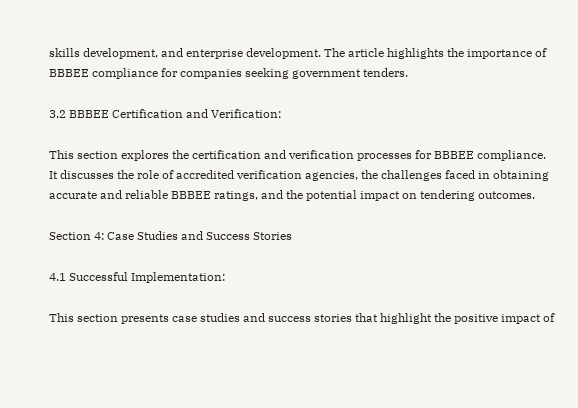skills development, and enterprise development. The article highlights the importance of BBBEE compliance for companies seeking government tenders.

3.2 BBBEE Certification and Verification:

This section explores the certification and verification processes for BBBEE compliance. It discusses the role of accredited verification agencies, the challenges faced in obtaining accurate and reliable BBBEE ratings, and the potential impact on tendering outcomes.

Section 4: Case Studies and Success Stories

4.1 Successful Implementation:

This section presents case studies and success stories that highlight the positive impact of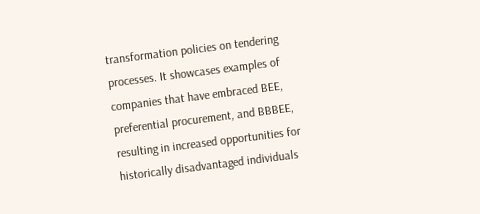transformation policies on tendering processes. It showcases examples of companies that have embraced BEE, preferential procurement, and BBBEE, resulting in increased opportunities for historically disadvantaged individuals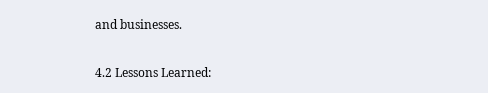and businesses.

4.2 Lessons Learned: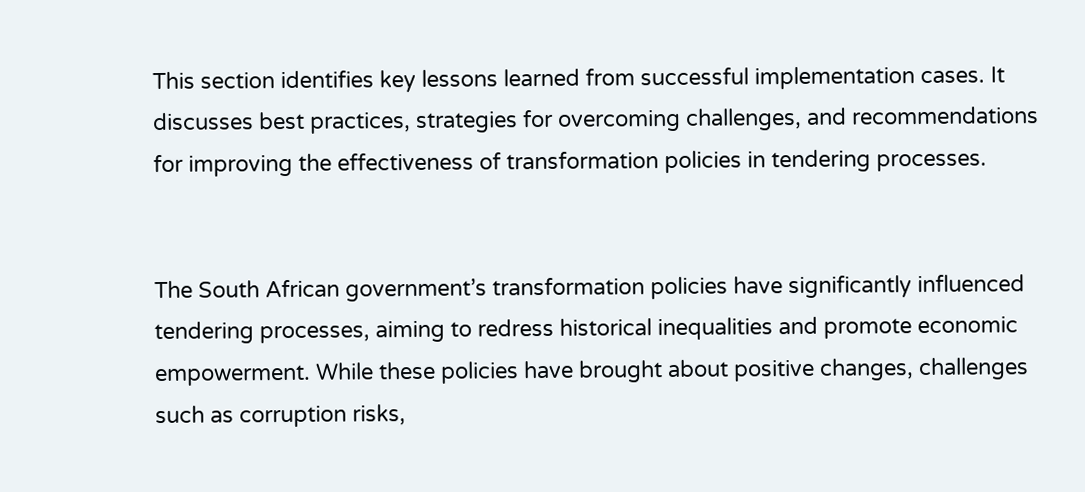This section identifies key lessons learned from successful implementation cases. It discusses best practices, strategies for overcoming challenges, and recommendations for improving the effectiveness of transformation policies in tendering processes.


The South African government’s transformation policies have significantly influenced tendering processes, aiming to redress historical inequalities and promote economic empowerment. While these policies have brought about positive changes, challenges such as corruption risks,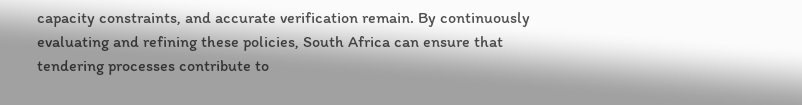capacity constraints, and accurate verification remain. By continuously evaluating and refining these policies, South Africa can ensure that tendering processes contribute to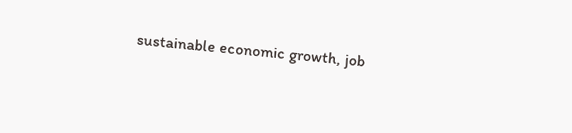sustainable economic growth, job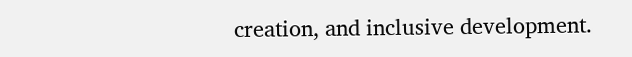creation, and inclusive development.